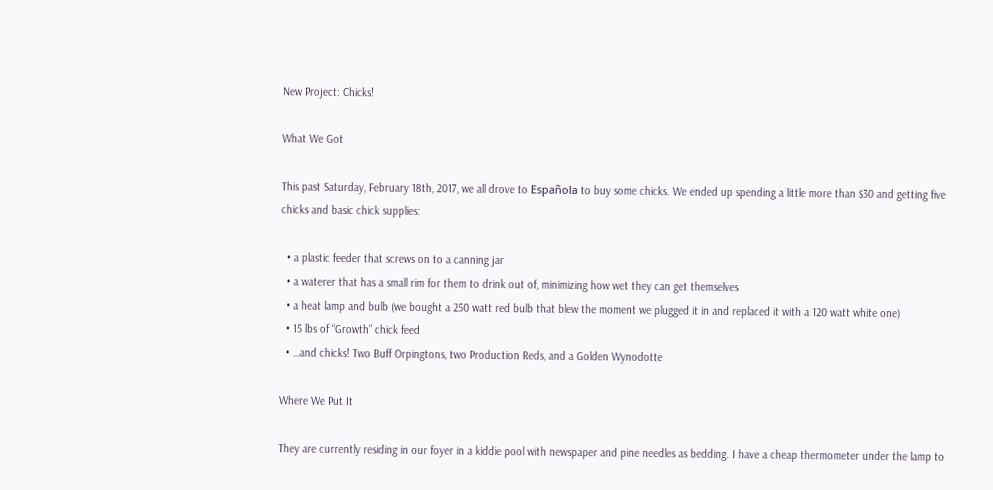New Project: Chicks!

What We Got

This past Saturday, February 18th, 2017, we all drove to Española to buy some chicks. We ended up spending a little more than $30 and getting five chicks and basic chick supplies:

  • a plastic feeder that screws on to a canning jar
  • a waterer that has a small rim for them to drink out of, minimizing how wet they can get themselves
  • a heat lamp and bulb (we bought a 250 watt red bulb that blew the moment we plugged it in and replaced it with a 120 watt white one)
  • 15 lbs of “Growth” chick feed
  • …and chicks! Two Buff Orpingtons, two Production Reds, and a Golden Wynodotte

Where We Put It

They are currently residing in our foyer in a kiddie pool with newspaper and pine needles as bedding. I have a cheap thermometer under the lamp to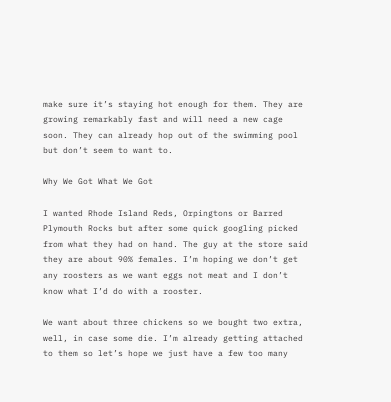make sure it’s staying hot enough for them. They are growing remarkably fast and will need a new cage soon. They can already hop out of the swimming pool but don’t seem to want to.

Why We Got What We Got

I wanted Rhode Island Reds, Orpingtons or Barred Plymouth Rocks but after some quick googling picked from what they had on hand. The guy at the store said they are about 90% females. I’m hoping we don’t get any roosters as we want eggs not meat and I don’t know what I’d do with a rooster.

We want about three chickens so we bought two extra, well, in case some die. I’m already getting attached to them so let’s hope we just have a few too many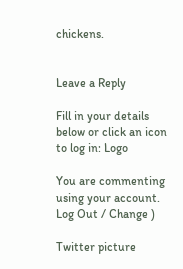chickens.


Leave a Reply

Fill in your details below or click an icon to log in: Logo

You are commenting using your account. Log Out / Change )

Twitter picture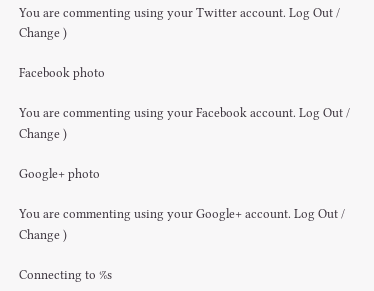You are commenting using your Twitter account. Log Out / Change )

Facebook photo

You are commenting using your Facebook account. Log Out / Change )

Google+ photo

You are commenting using your Google+ account. Log Out / Change )

Connecting to %s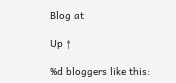Blog at

Up ↑

%d bloggers like this: